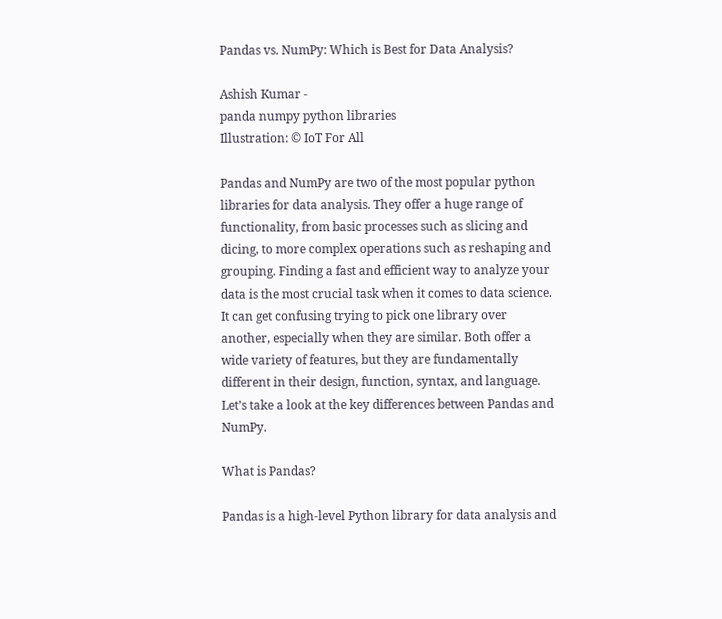Pandas vs. NumPy: Which is Best for Data Analysis?

Ashish Kumar -
panda numpy python libraries
Illustration: © IoT For All

Pandas and NumPy are two of the most popular python libraries for data analysis. They offer a huge range of functionality, from basic processes such as slicing and dicing, to more complex operations such as reshaping and grouping. Finding a fast and efficient way to analyze your data is the most crucial task when it comes to data science. It can get confusing trying to pick one library over another, especially when they are similar. Both offer a wide variety of features, but they are fundamentally different in their design, function, syntax, and language. Let’s take a look at the key differences between Pandas and NumPy.

What is Pandas?

Pandas is a high-level Python library for data analysis and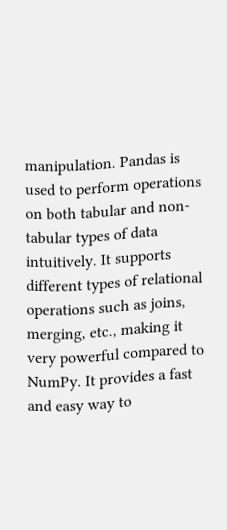manipulation. Pandas is used to perform operations on both tabular and non-tabular types of data intuitively. It supports different types of relational operations such as joins, merging, etc., making it very powerful compared to NumPy. It provides a fast and easy way to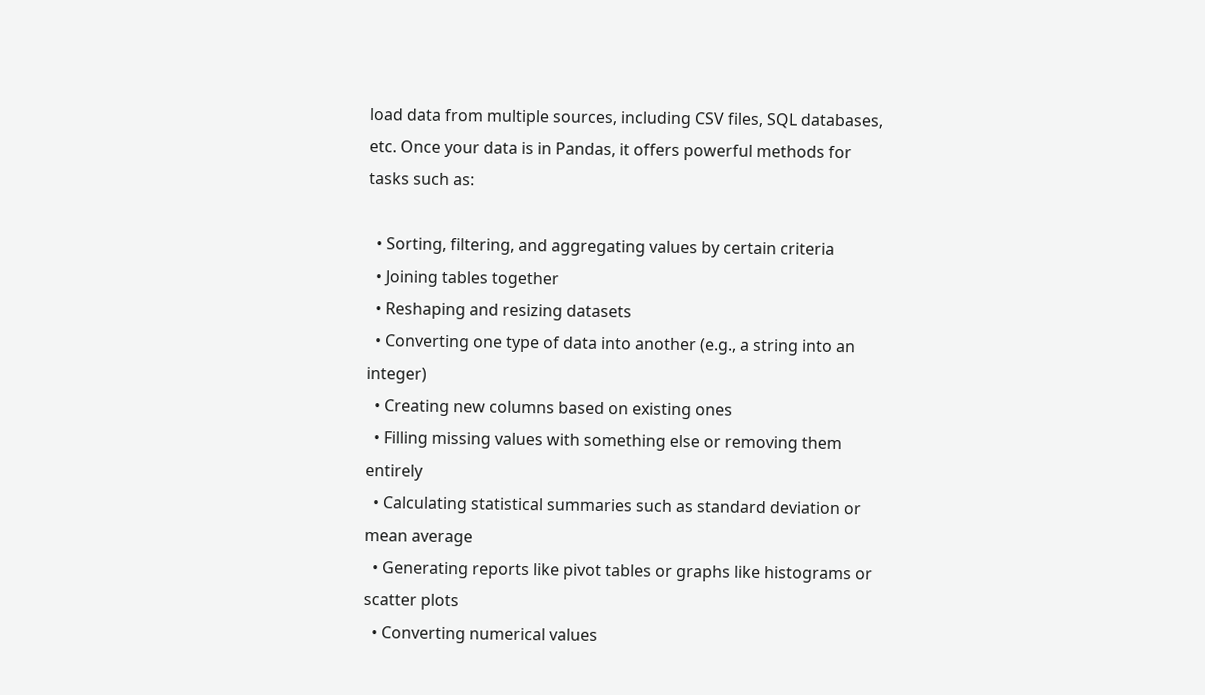load data from multiple sources, including CSV files, SQL databases, etc. Once your data is in Pandas, it offers powerful methods for tasks such as:

  • Sorting, filtering, and aggregating values by certain criteria
  • Joining tables together
  • Reshaping and resizing datasets
  • Converting one type of data into another (e.g., a string into an integer)
  • Creating new columns based on existing ones
  • Filling missing values with something else or removing them entirely
  • Calculating statistical summaries such as standard deviation or mean average
  • Generating reports like pivot tables or graphs like histograms or scatter plots
  • Converting numerical values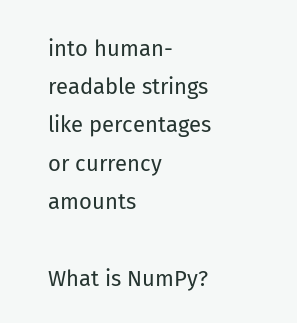into human-readable strings like percentages or currency amounts

What is NumPy?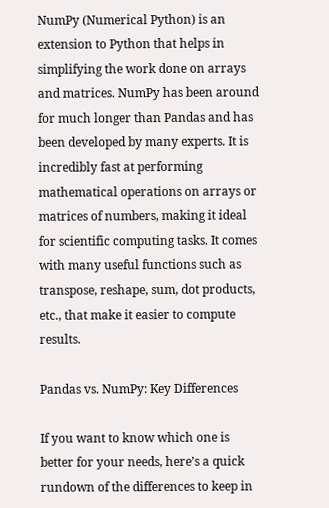NumPy (Numerical Python) is an extension to Python that helps in simplifying the work done on arrays and matrices. NumPy has been around for much longer than Pandas and has been developed by many experts. It is incredibly fast at performing mathematical operations on arrays or matrices of numbers, making it ideal for scientific computing tasks. It comes with many useful functions such as transpose, reshape, sum, dot products, etc., that make it easier to compute results.

Pandas vs. NumPy: Key Differences

If you want to know which one is better for your needs, here’s a quick rundown of the differences to keep in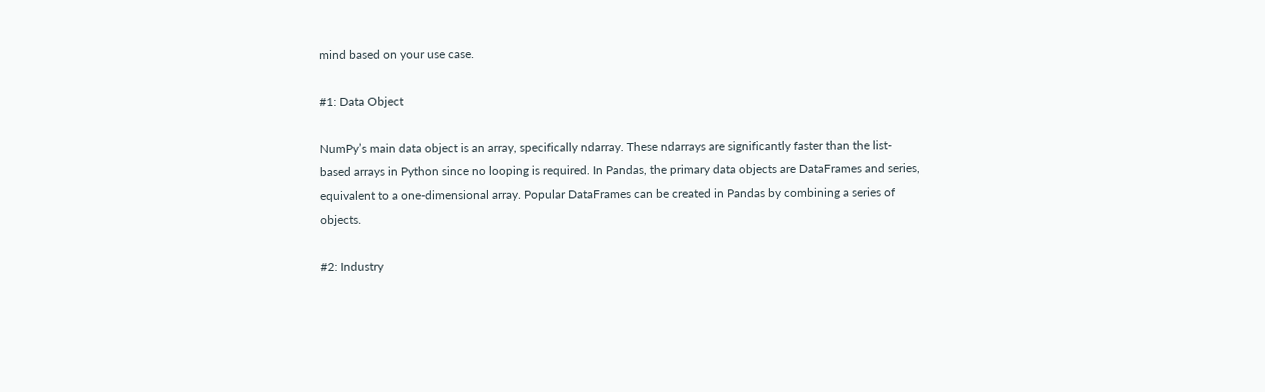mind based on your use case.

#1: Data Object

NumPy’s main data object is an array, specifically ndarray. These ndarrays are significantly faster than the list-based arrays in Python since no looping is required. In Pandas, the primary data objects are DataFrames and series, equivalent to a one-dimensional array. Popular DataFrames can be created in Pandas by combining a series of objects.

#2: Industry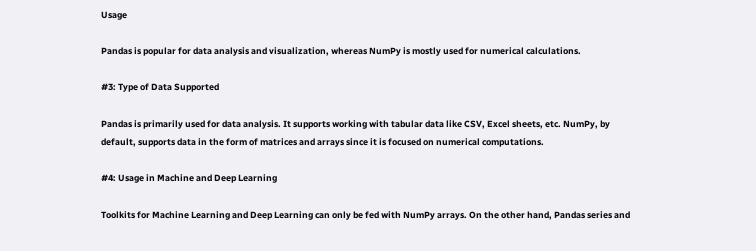Usage

Pandas is popular for data analysis and visualization, whereas NumPy is mostly used for numerical calculations.

#3: Type of Data Supported

Pandas is primarily used for data analysis. It supports working with tabular data like CSV, Excel sheets, etc. NumPy, by default, supports data in the form of matrices and arrays since it is focused on numerical computations.

#4: Usage in Machine and Deep Learning

Toolkits for Machine Learning and Deep Learning can only be fed with NumPy arrays. On the other hand, Pandas series and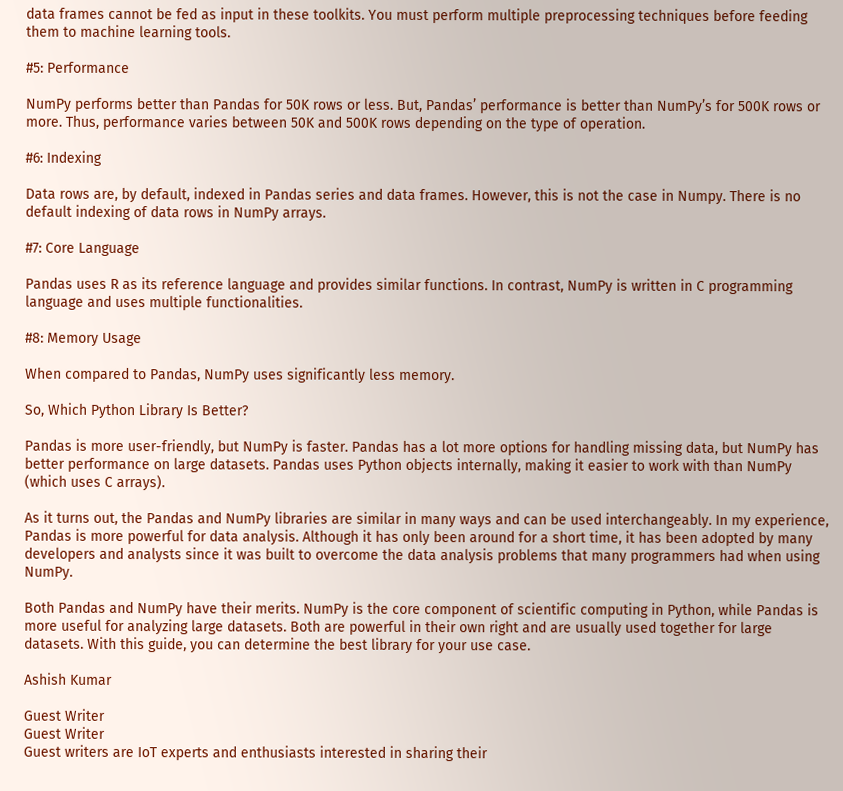data frames cannot be fed as input in these toolkits. You must perform multiple preprocessing techniques before feeding them to machine learning tools.

#5: Performance

NumPy performs better than Pandas for 50K rows or less. But, Pandas’ performance is better than NumPy’s for 500K rows or more. Thus, performance varies between 50K and 500K rows depending on the type of operation.

#6: Indexing

Data rows are, by default, indexed in Pandas series and data frames. However, this is not the case in Numpy. There is no default indexing of data rows in NumPy arrays.

#7: Core Language

Pandas uses R as its reference language and provides similar functions. In contrast, NumPy is written in C programming language and uses multiple functionalities.

#8: Memory Usage

When compared to Pandas, NumPy uses significantly less memory.

So, Which Python Library Is Better?

Pandas is more user-friendly, but NumPy is faster. Pandas has a lot more options for handling missing data, but NumPy has better performance on large datasets. Pandas uses Python objects internally, making it easier to work with than NumPy (which uses C arrays).

As it turns out, the Pandas and NumPy libraries are similar in many ways and can be used interchangeably. In my experience, Pandas is more powerful for data analysis. Although it has only been around for a short time, it has been adopted by many developers and analysts since it was built to overcome the data analysis problems that many programmers had when using NumPy.

Both Pandas and NumPy have their merits. NumPy is the core component of scientific computing in Python, while Pandas is more useful for analyzing large datasets. Both are powerful in their own right and are usually used together for large datasets. With this guide, you can determine the best library for your use case.

Ashish Kumar

Guest Writer
Guest Writer
Guest writers are IoT experts and enthusiasts interested in sharing their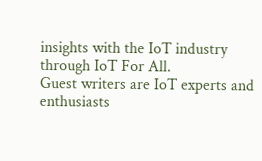insights with the IoT industry through IoT For All.
Guest writers are IoT experts and enthusiasts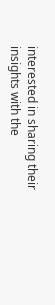interested in sharing their insights with the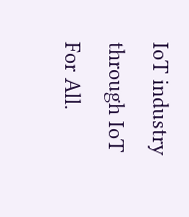IoT industry through IoT For All.